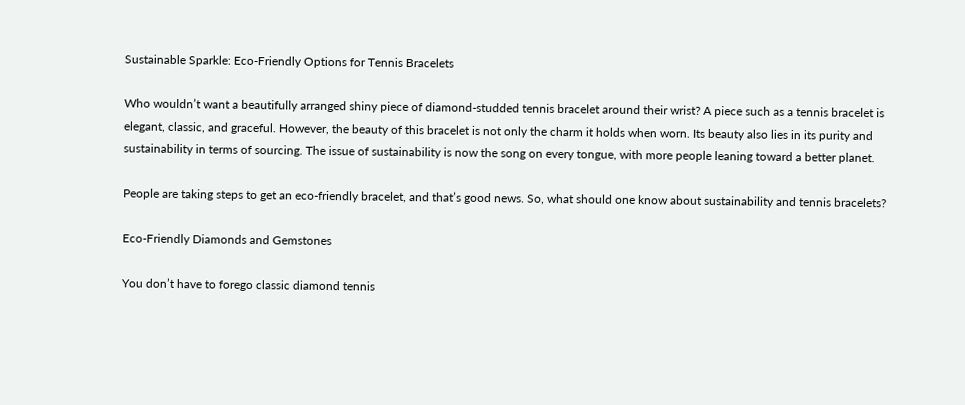Sustainable Sparkle: Eco-Friendly Options for Tennis Bracelets

Who wouldn’t want a beautifully arranged shiny piece of diamond-studded tennis bracelet around their wrist? A piece such as a tennis bracelet is elegant, classic, and graceful. However, the beauty of this bracelet is not only the charm it holds when worn. Its beauty also lies in its purity and sustainability in terms of sourcing. The issue of sustainability is now the song on every tongue, with more people leaning toward a better planet.

People are taking steps to get an eco-friendly bracelet, and that’s good news. So, what should one know about sustainability and tennis bracelets?

Eco-Friendly Diamonds and Gemstones

You don’t have to forego classic diamond tennis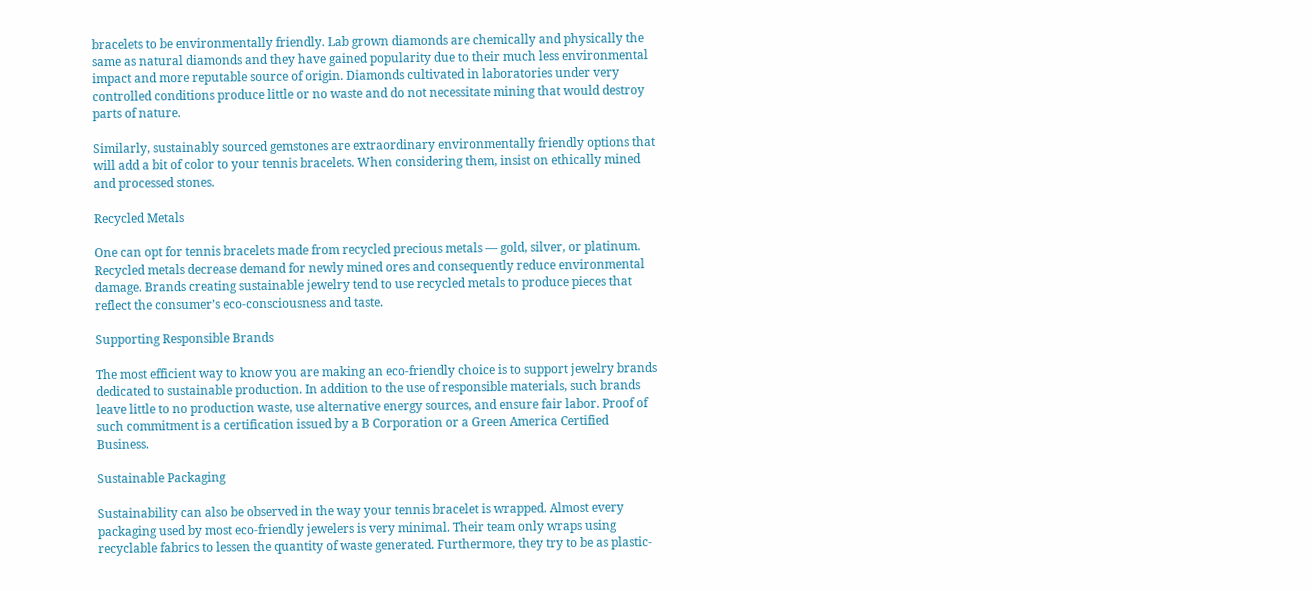bracelets to be environmentally friendly. Lab grown diamonds are chemically and physically the same as natural diamonds and they have gained popularity due to their much less environmental impact and more reputable source of origin. Diamonds cultivated in laboratories under very controlled conditions produce little or no waste and do not necessitate mining that would destroy parts of nature.

Similarly, sustainably sourced gemstones are extraordinary environmentally friendly options that will add a bit of color to your tennis bracelets. When considering them, insist on ethically mined and processed stones.

Recycled Metals

One can opt for tennis bracelets made from recycled precious metals — gold, silver, or platinum. Recycled metals decrease demand for newly mined ores and consequently reduce environmental damage. Brands creating sustainable jewelry tend to use recycled metals to produce pieces that reflect the consumer’s eco-consciousness and taste.

Supporting Responsible Brands

The most efficient way to know you are making an eco-friendly choice is to support jewelry brands dedicated to sustainable production. In addition to the use of responsible materials, such brands leave little to no production waste, use alternative energy sources, and ensure fair labor. Proof of such commitment is a certification issued by a B Corporation or a Green America Certified Business.

Sustainable Packaging

Sustainability can also be observed in the way your tennis bracelet is wrapped. Almost every packaging used by most eco-friendly jewelers is very minimal. Their team only wraps using recyclable fabrics to lessen the quantity of waste generated. Furthermore, they try to be as plastic-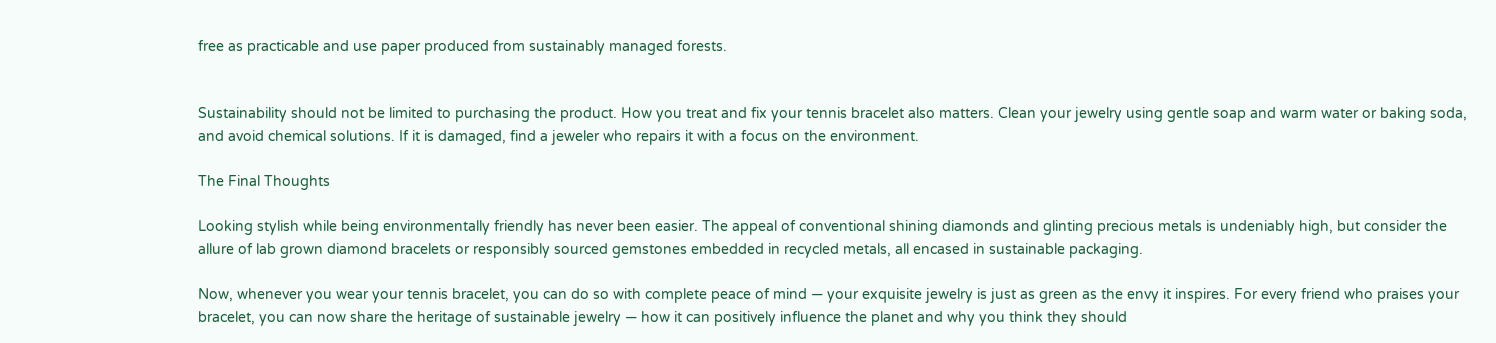free as practicable and use paper produced from sustainably managed forests.


Sustainability should not be limited to purchasing the product. How you treat and fix your tennis bracelet also matters. Clean your jewelry using gentle soap and warm water or baking soda, and avoid chemical solutions. If it is damaged, find a jeweler who repairs it with a focus on the environment.

The Final Thoughts

Looking stylish while being environmentally friendly has never been easier. The appeal of conventional shining diamonds and glinting precious metals is undeniably high, but consider the allure of lab grown diamond bracelets or responsibly sourced gemstones embedded in recycled metals, all encased in sustainable packaging.

Now, whenever you wear your tennis bracelet, you can do so with complete peace of mind — your exquisite jewelry is just as green as the envy it inspires. For every friend who praises your bracelet, you can now share the heritage of sustainable jewelry — how it can positively influence the planet and why you think they should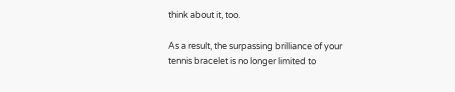think about it, too.

As a result, the surpassing brilliance of your tennis bracelet is no longer limited to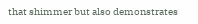that shimmer but also demonstrates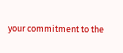your commitment to the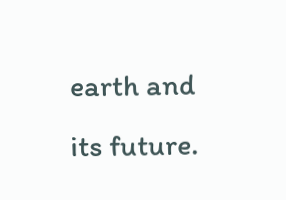earth and its future.